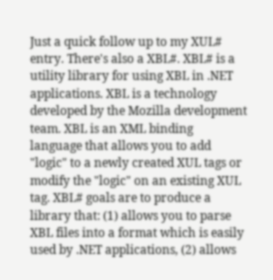Just a quick follow up to my XUL# entry. There's also a XBL#. XBL# is a utility library for using XBL in .NET applications. XBL is a technology developed by the Mozilla development team. XBL is an XML binding language that allows you to add "logic" to a newly created XUL tags or modify the "logic" on an existing XUL tag. XBL# goals are to produce a library that: (1) allows you to parse XBL files into a format which is easily used by .NET applications, (2) allows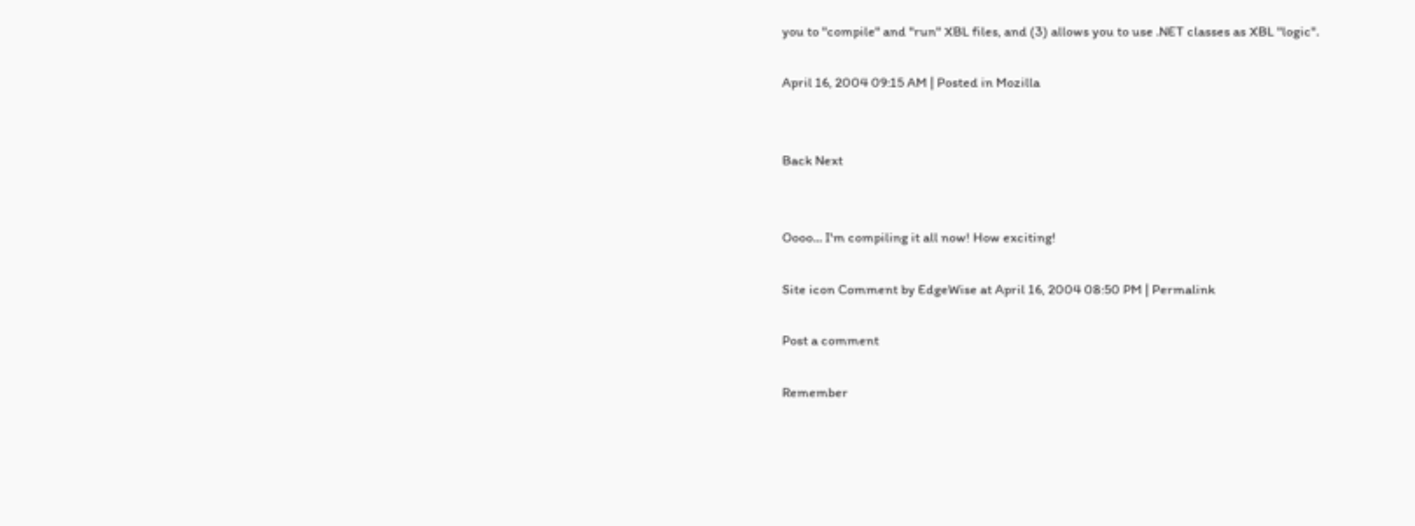you to "compile" and "run" XBL files, and (3) allows you to use .NET classes as XBL "logic".

April 16, 2004 09:15 AM | Posted in Mozilla


Back Next


Oooo... I'm compiling it all now! How exciting!

Site icon Comment by EdgeWise at April 16, 2004 08:50 PM | Permalink

Post a comment

Remember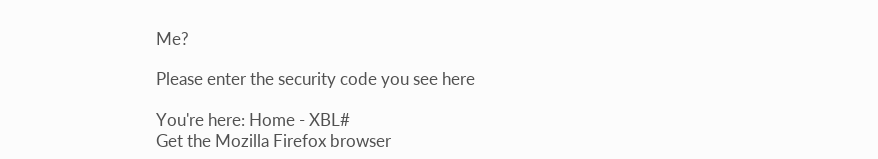Me?

Please enter the security code you see here

You're here: Home - XBL#
Get the Mozilla Firefox browser